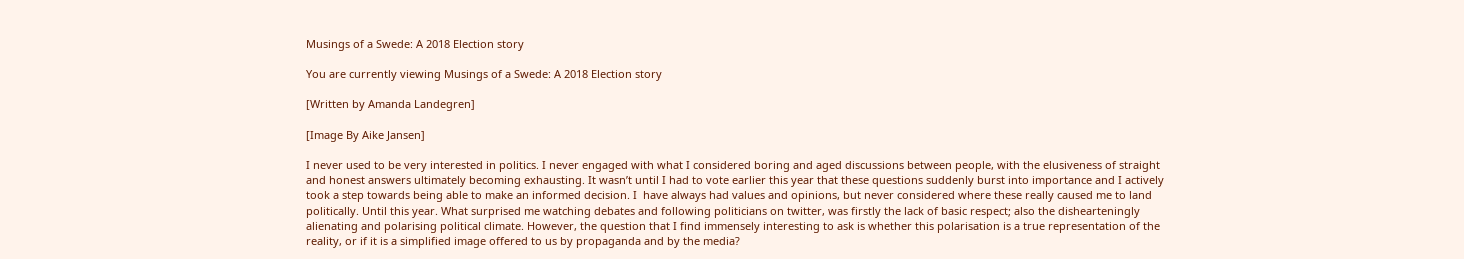Musings of a Swede: A 2018 Election story

You are currently viewing Musings of a Swede: A 2018 Election story

[Written by Amanda Landegren]

[Image By Aike Jansen]

I never used to be very interested in politics. I never engaged with what I considered boring and aged discussions between people, with the elusiveness of straight and honest answers ultimately becoming exhausting. It wasn’t until I had to vote earlier this year that these questions suddenly burst into importance and I actively took a step towards being able to make an informed decision. I  have always had values and opinions, but never considered where these really caused me to land politically. Until this year. What surprised me watching debates and following politicians on twitter, was firstly the lack of basic respect; also the dishearteningly alienating and polarising political climate. However, the question that I find immensely interesting to ask is whether this polarisation is a true representation of the reality, or if it is a simplified image offered to us by propaganda and by the media?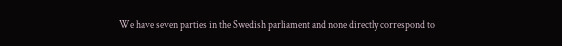We have seven parties in the Swedish parliament and none directly correspond to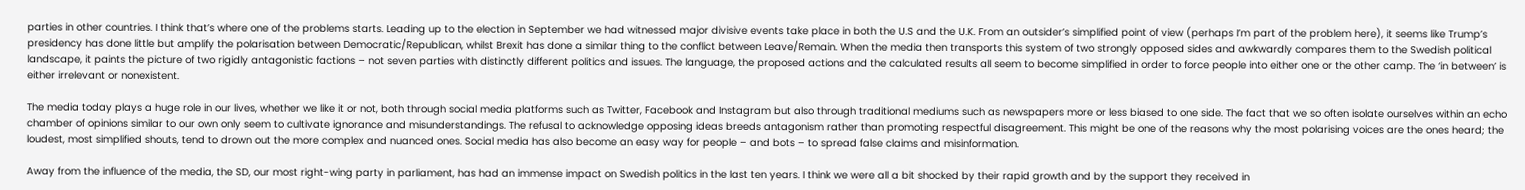parties in other countries. I think that’s where one of the problems starts. Leading up to the election in September we had witnessed major divisive events take place in both the U.S and the U.K. From an outsider’s simplified point of view (perhaps I’m part of the problem here), it seems like Trump’s presidency has done little but amplify the polarisation between Democratic/Republican, whilst Brexit has done a similar thing to the conflict between Leave/Remain. When the media then transports this system of two strongly opposed sides and awkwardly compares them to the Swedish political landscape, it paints the picture of two rigidly antagonistic factions – not seven parties with distinctly different politics and issues. The language, the proposed actions and the calculated results all seem to become simplified in order to force people into either one or the other camp. The ‘in between’ is either irrelevant or nonexistent.

The media today plays a huge role in our lives, whether we like it or not, both through social media platforms such as Twitter, Facebook and Instagram but also through traditional mediums such as newspapers more or less biased to one side. The fact that we so often isolate ourselves within an echo chamber of opinions similar to our own only seem to cultivate ignorance and misunderstandings. The refusal to acknowledge opposing ideas breeds antagonism rather than promoting respectful disagreement. This might be one of the reasons why the most polarising voices are the ones heard; the loudest, most simplified shouts, tend to drown out the more complex and nuanced ones. Social media has also become an easy way for people – and bots – to spread false claims and misinformation.

Away from the influence of the media, the SD, our most right-wing party in parliament, has had an immense impact on Swedish politics in the last ten years. I think we were all a bit shocked by their rapid growth and by the support they received in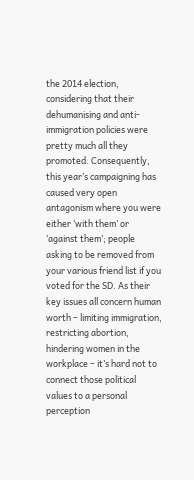the 2014 election, considering that their dehumanising and anti-immigration policies were pretty much all they promoted. Consequently, this year’s campaigning has caused very open antagonism where you were either ‘with them’ or ‘against them’; people asking to be removed from your various friend list if you voted for the SD. As their key issues all concern human worth – limiting immigration, restricting abortion, hindering women in the workplace – it’s hard not to connect those political values to a personal perception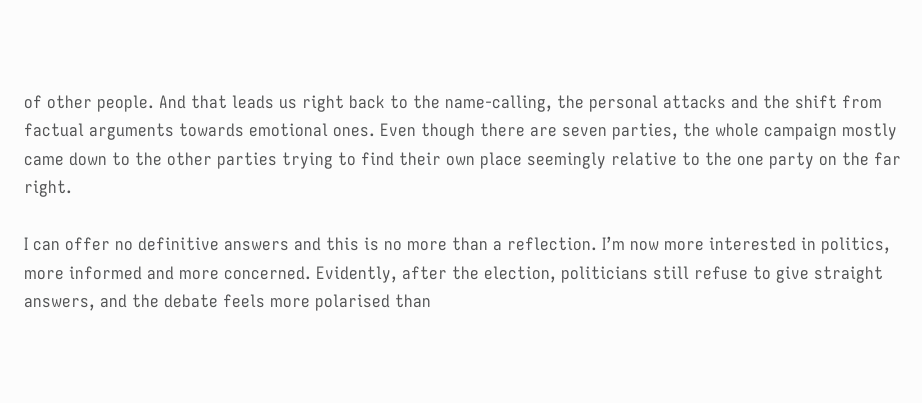of other people. And that leads us right back to the name-calling, the personal attacks and the shift from factual arguments towards emotional ones. Even though there are seven parties, the whole campaign mostly came down to the other parties trying to find their own place seemingly relative to the one party on the far right.

I can offer no definitive answers and this is no more than a reflection. I’m now more interested in politics, more informed and more concerned. Evidently, after the election, politicians still refuse to give straight answers, and the debate feels more polarised than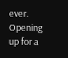ever. Opening up for a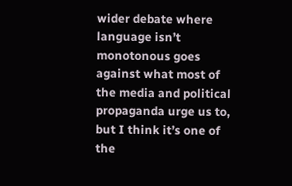wider debate where language isn’t monotonous goes against what most of the media and political propaganda urge us to, but I think it’s one of the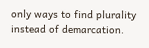only ways to find plurality instead of demarcation.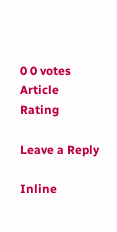0 0 votes
Article Rating

Leave a Reply

Inline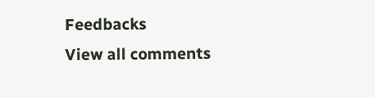Feedbacks
View all comments